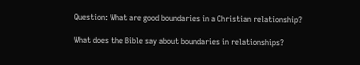Question: What are good boundaries in a Christian relationship?

What does the Bible say about boundaries in relationships?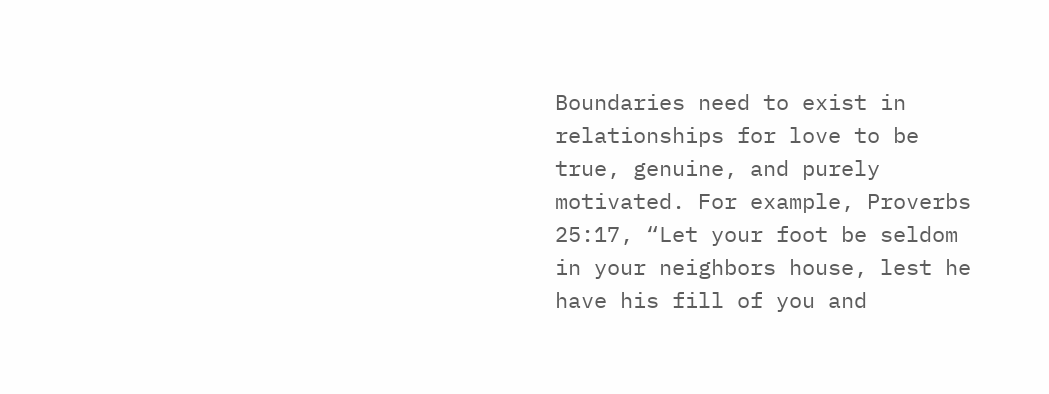Boundaries need to exist in relationships for love to be true, genuine, and purely motivated. For example, Proverbs 25:17, “Let your foot be seldom in your neighbors house, lest he have his fill of you and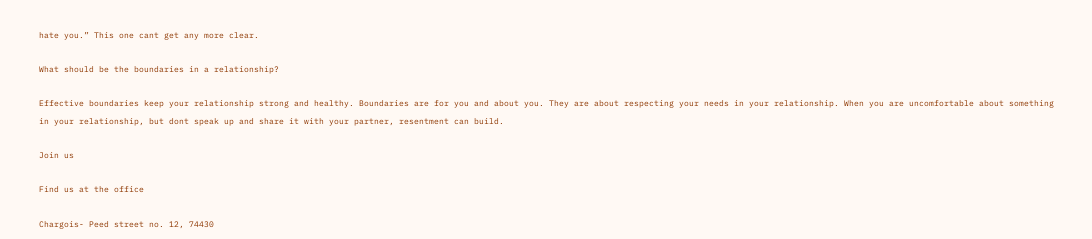hate you.” This one cant get any more clear.

What should be the boundaries in a relationship?

Effective boundaries keep your relationship strong and healthy. Boundaries are for you and about you. They are about respecting your needs in your relationship. When you are uncomfortable about something in your relationship, but dont speak up and share it with your partner, resentment can build.

Join us

Find us at the office

Chargois- Peed street no. 12, 74430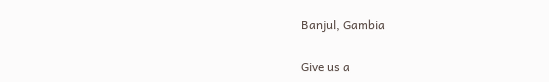Banjul, Gambia

Give us a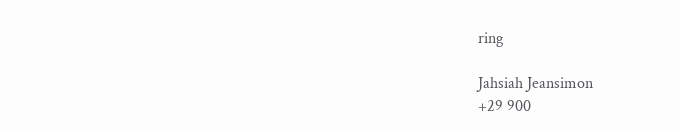ring

Jahsiah Jeansimon
+29 900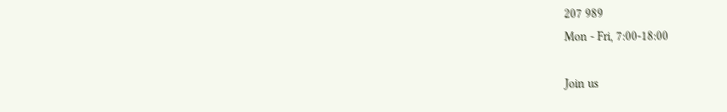207 989
Mon - Fri, 7:00-18:00

Join us